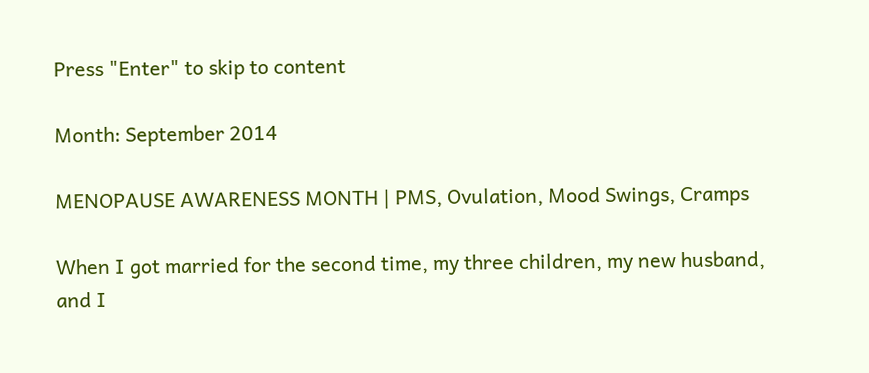Press "Enter" to skip to content

Month: September 2014

MENOPAUSE AWARENESS MONTH | PMS, Ovulation, Mood Swings, Cramps

When I got married for the second time, my three children, my new husband, and I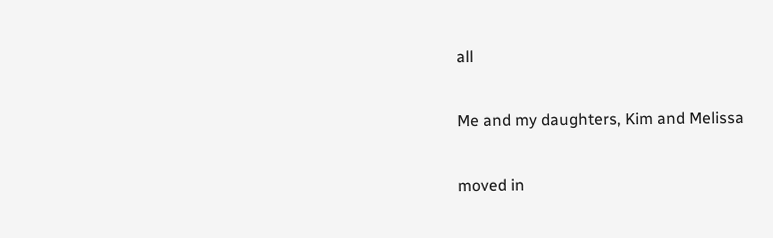all

Me and my daughters, Kim and Melissa

moved in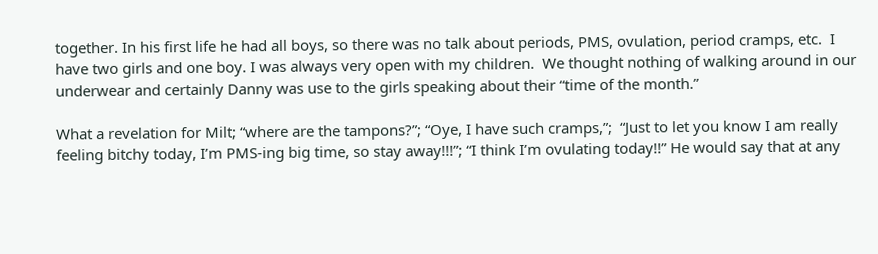together. In his first life he had all boys, so there was no talk about periods, PMS, ovulation, period cramps, etc.  I have two girls and one boy. I was always very open with my children.  We thought nothing of walking around in our underwear and certainly Danny was use to the girls speaking about their “time of the month.”

What a revelation for Milt; “where are the tampons?”; “Oye, I have such cramps,”;  “Just to let you know I am really feeling bitchy today, I’m PMS-ing big time, so stay away!!!”; “I think I’m ovulating today!!” He would say that at any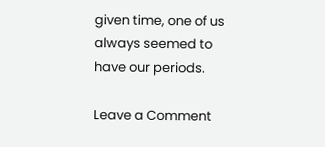given time, one of us always seemed to have our periods.

Leave a Comment